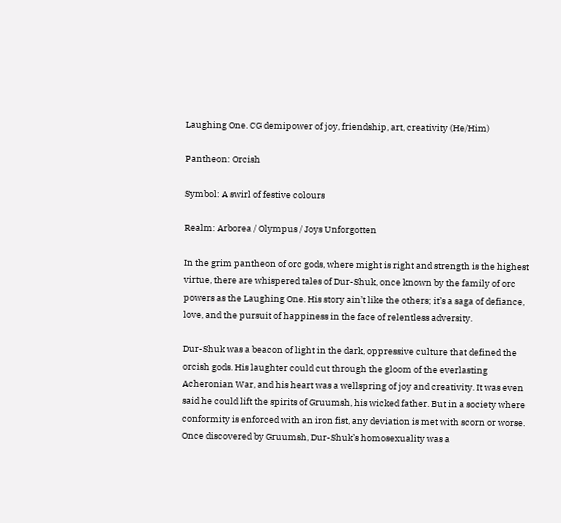Laughing One. CG demipower of joy, friendship, art, creativity (He/Him)

Pantheon: Orcish

Symbol: A swirl of festive colours

Realm: Arborea / Olympus / Joys Unforgotten

In the grim pantheon of orc gods, where might is right and strength is the highest virtue, there are whispered tales of Dur-Shuk, once known by the family of orc powers as the Laughing One. His story ain’t like the others; it’s a saga of defiance, love, and the pursuit of happiness in the face of relentless adversity.

Dur-Shuk was a beacon of light in the dark, oppressive culture that defined the orcish gods. His laughter could cut through the gloom of the everlasting Acheronian War, and his heart was a wellspring of joy and creativity. It was even said he could lift the spirits of Gruumsh, his wicked father. But in a society where conformity is enforced with an iron fist, any deviation is met with scorn or worse. Once discovered by Gruumsh, Dur-Shuk’s homosexuality was a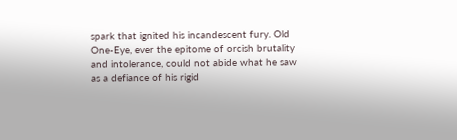spark that ignited his incandescent fury. Old One-Eye, ever the epitome of orcish brutality and intolerance, could not abide what he saw as a defiance of his rigid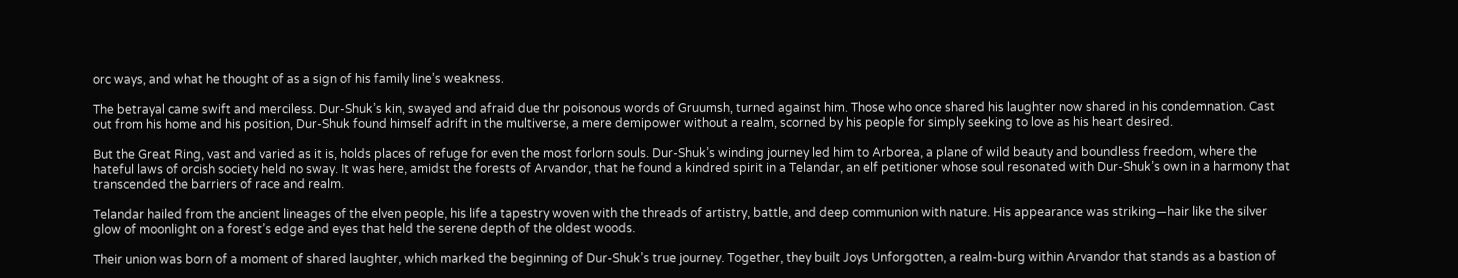orc ways, and what he thought of as a sign of his family line’s weakness.

The betrayal came swift and merciless. Dur-Shuk’s kin, swayed and afraid due thr poisonous words of Gruumsh, turned against him. Those who once shared his laughter now shared in his condemnation. Cast out from his home and his position, Dur-Shuk found himself adrift in the multiverse, a mere demipower without a realm, scorned by his people for simply seeking to love as his heart desired.

But the Great Ring, vast and varied as it is, holds places of refuge for even the most forlorn souls. Dur-Shuk’s winding journey led him to Arborea, a plane of wild beauty and boundless freedom, where the hateful laws of orcish society held no sway. It was here, amidst the forests of Arvandor, that he found a kindred spirit in a Telandar, an elf petitioner whose soul resonated with Dur-Shuk’s own in a harmony that transcended the barriers of race and realm.

Telandar hailed from the ancient lineages of the elven people, his life a tapestry woven with the threads of artistry, battle, and deep communion with nature. His appearance was striking—hair like the silver glow of moonlight on a forest’s edge and eyes that held the serene depth of the oldest woods.

Their union was born of a moment of shared laughter, which marked the beginning of Dur-Shuk’s true journey. Together, they built Joys Unforgotten, a realm-burg within Arvandor that stands as a bastion of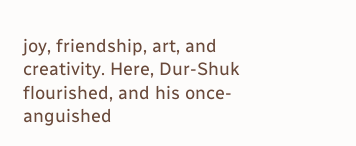joy, friendship, art, and creativity. Here, Dur-Shuk flourished, and his once-anguished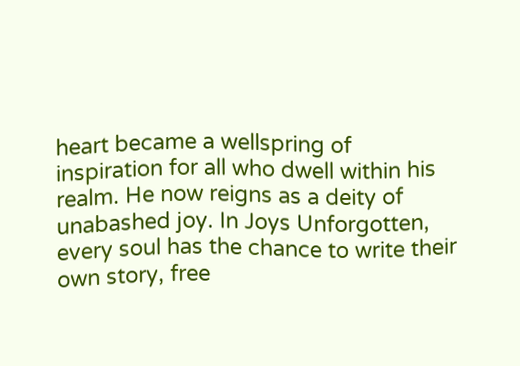heart became a wellspring of inspiration for all who dwell within his realm. He now reigns as a deity of unabashed joy. In Joys Unforgotten, every soul has the chance to write their own story, free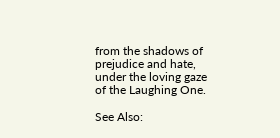from the shadows of prejudice and hate, under the loving gaze of the Laughing One.

See Also: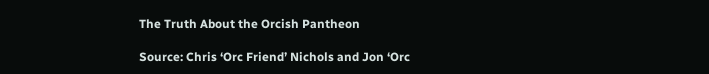The Truth About the Orcish Pantheon

Source: Chris ‘Orc Friend’ Nichols and Jon ‘Orc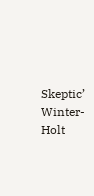Skeptic’ Winter-Holt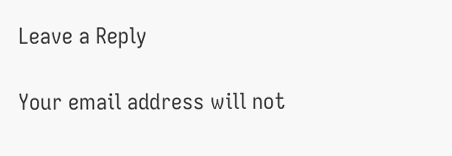Leave a Reply

Your email address will not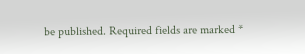be published. Required fields are marked *